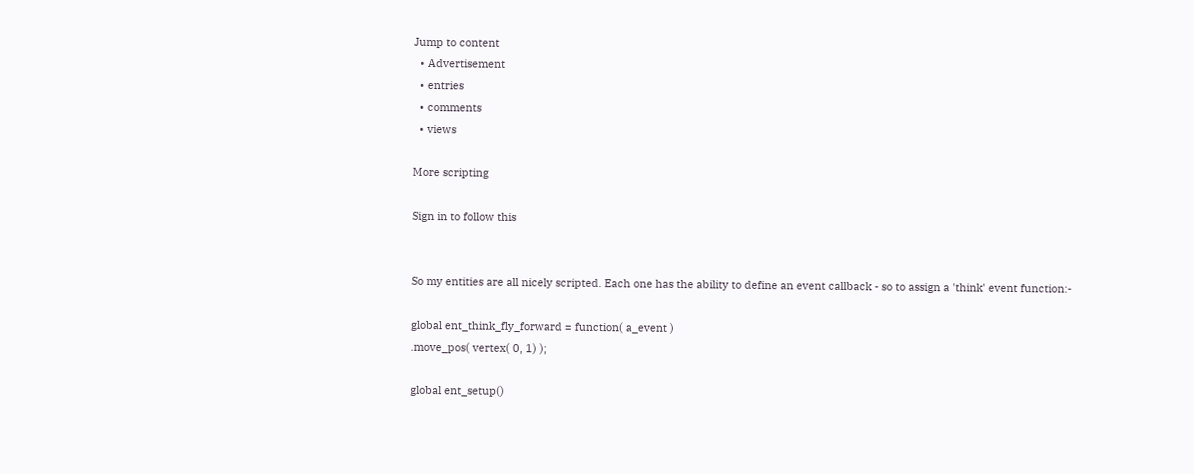Jump to content
  • Advertisement
  • entries
  • comments
  • views

More scripting

Sign in to follow this


So my entities are all nicely scripted. Each one has the ability to define an event callback - so to assign a 'think' event function:-

global ent_think_fly_forward = function( a_event )
.move_pos( vertex( 0, 1) );

global ent_setup()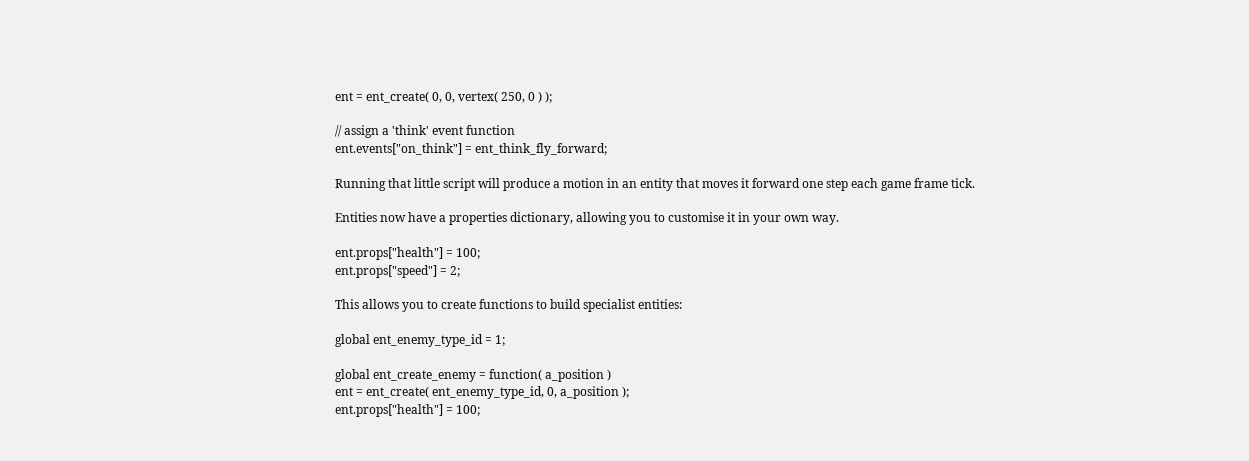ent = ent_create( 0, 0, vertex( 250, 0 ) );

// assign a 'think' event function
ent.events["on_think"] = ent_think_fly_forward;

Running that little script will produce a motion in an entity that moves it forward one step each game frame tick.

Entities now have a properties dictionary, allowing you to customise it in your own way.

ent.props["health"] = 100;
ent.props["speed"] = 2;

This allows you to create functions to build specialist entities:

global ent_enemy_type_id = 1;

global ent_create_enemy = function( a_position )
ent = ent_create( ent_enemy_type_id, 0, a_position );
ent.props["health"] = 100;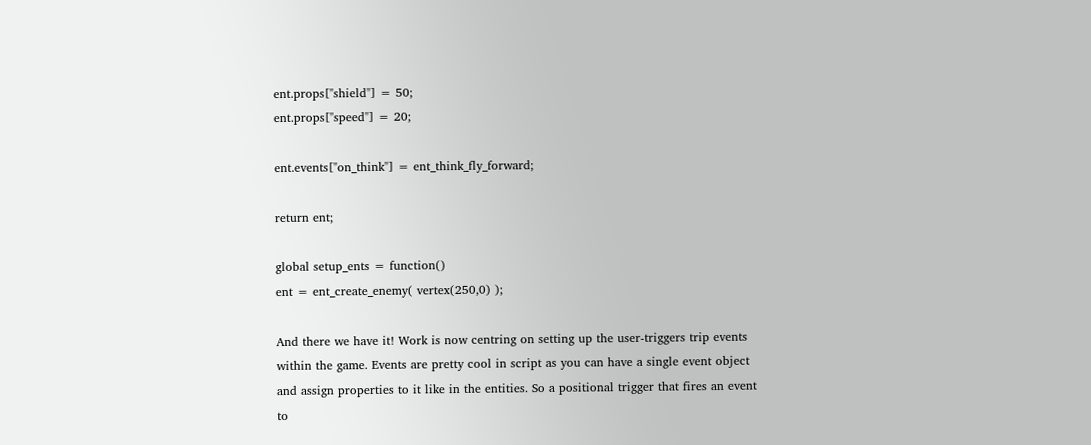ent.props["shield"] = 50;
ent.props["speed"] = 20;

ent.events["on_think"] = ent_think_fly_forward;

return ent;

global setup_ents = function()
ent = ent_create_enemy( vertex(250,0) );

And there we have it! Work is now centring on setting up the user-triggers trip events within the game. Events are pretty cool in script as you can have a single event object and assign properties to it like in the entities. So a positional trigger that fires an event to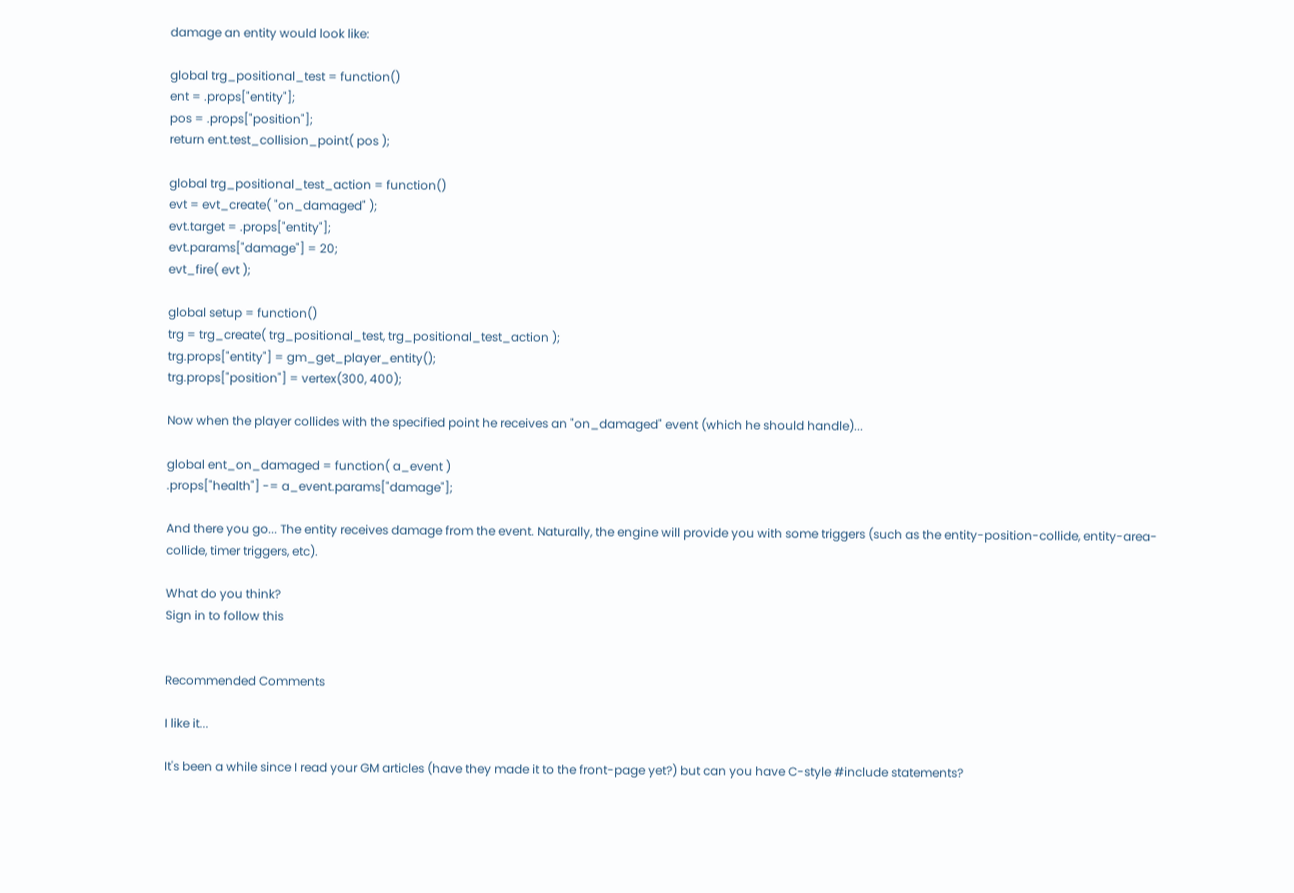damage an entity would look like:

global trg_positional_test = function()
ent = .props["entity"];
pos = .props["position"];
return ent.test_collision_point( pos );

global trg_positional_test_action = function()
evt = evt_create( "on_damaged" );
evt.target = .props["entity"];
evt.params["damage"] = 20;
evt_fire( evt );

global setup = function()
trg = trg_create( trg_positional_test, trg_positional_test_action );
trg.props["entity"] = gm_get_player_entity();
trg.props["position"] = vertex(300, 400);

Now when the player collides with the specified point he receives an "on_damaged" event (which he should handle)...

global ent_on_damaged = function( a_event )
.props["health"] -= a_event.params["damage"];

And there you go... The entity receives damage from the event. Naturally, the engine will provide you with some triggers (such as the entity-position-collide, entity-area-collide, timer triggers, etc).

What do you think?
Sign in to follow this


Recommended Comments

I like it...

It's been a while since I read your GM articles (have they made it to the front-page yet?) but can you have C-style #include statements?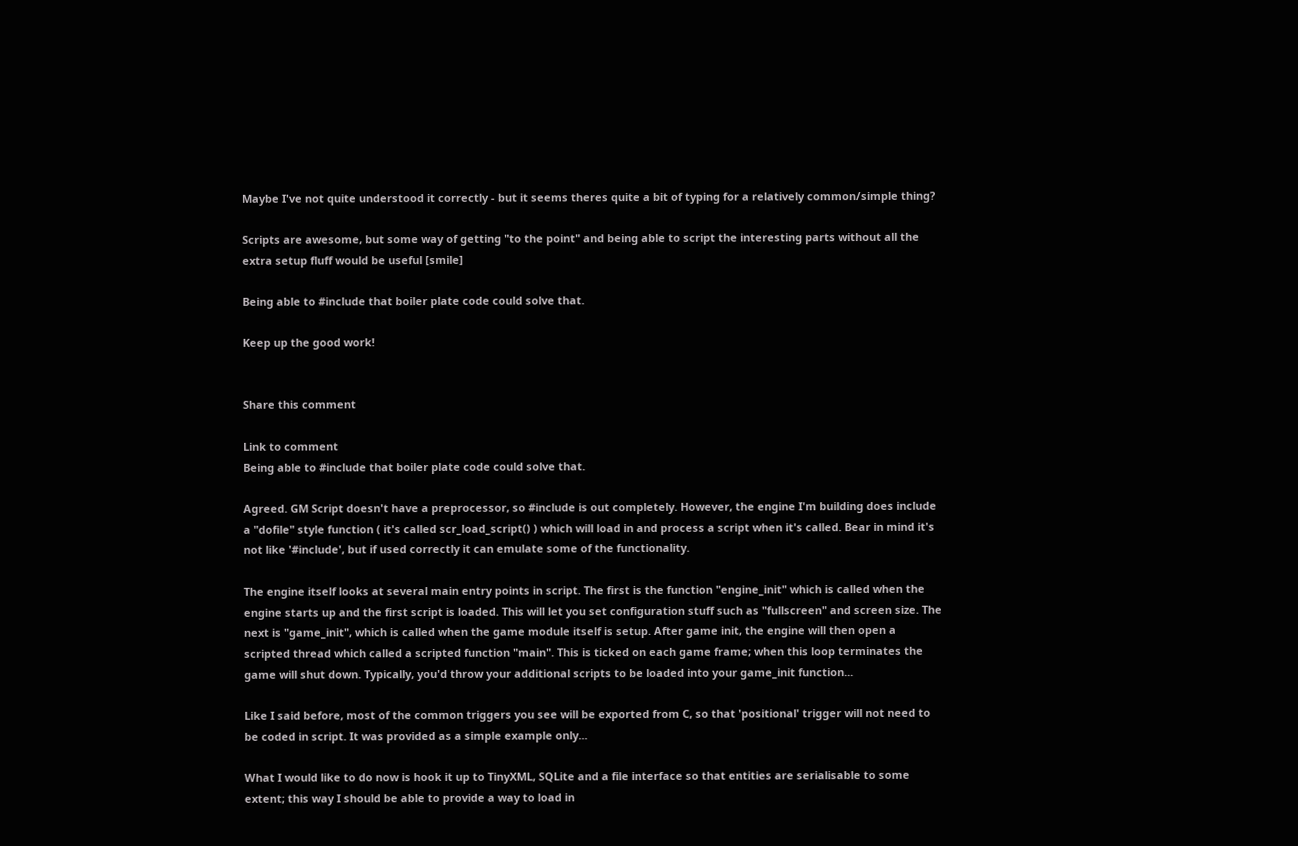Maybe I've not quite understood it correctly - but it seems theres quite a bit of typing for a relatively common/simple thing?

Scripts are awesome, but some way of getting "to the point" and being able to script the interesting parts without all the extra setup fluff would be useful [smile]

Being able to #include that boiler plate code could solve that.

Keep up the good work!


Share this comment

Link to comment
Being able to #include that boiler plate code could solve that.

Agreed. GM Script doesn't have a preprocessor, so #include is out completely. However, the engine I'm building does include a "dofile" style function ( it's called scr_load_script() ) which will load in and process a script when it's called. Bear in mind it's not like '#include', but if used correctly it can emulate some of the functionality.

The engine itself looks at several main entry points in script. The first is the function "engine_init" which is called when the engine starts up and the first script is loaded. This will let you set configuration stuff such as "fullscreen" and screen size. The next is "game_init", which is called when the game module itself is setup. After game init, the engine will then open a scripted thread which called a scripted function "main". This is ticked on each game frame; when this loop terminates the game will shut down. Typically, you'd throw your additional scripts to be loaded into your game_init function...

Like I said before, most of the common triggers you see will be exported from C, so that 'positional' trigger will not need to be coded in script. It was provided as a simple example only...

What I would like to do now is hook it up to TinyXML, SQLite and a file interface so that entities are serialisable to some extent; this way I should be able to provide a way to load in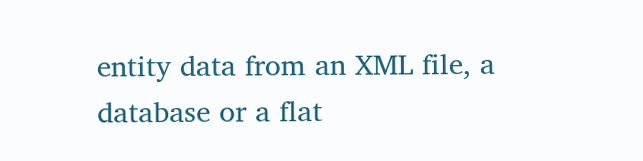entity data from an XML file, a database or a flat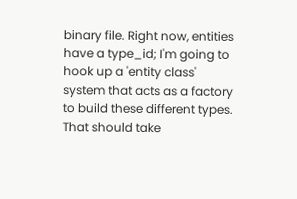binary file. Right now, entities have a type_id; I'm going to hook up a 'entity class' system that acts as a factory to build these different types. That should take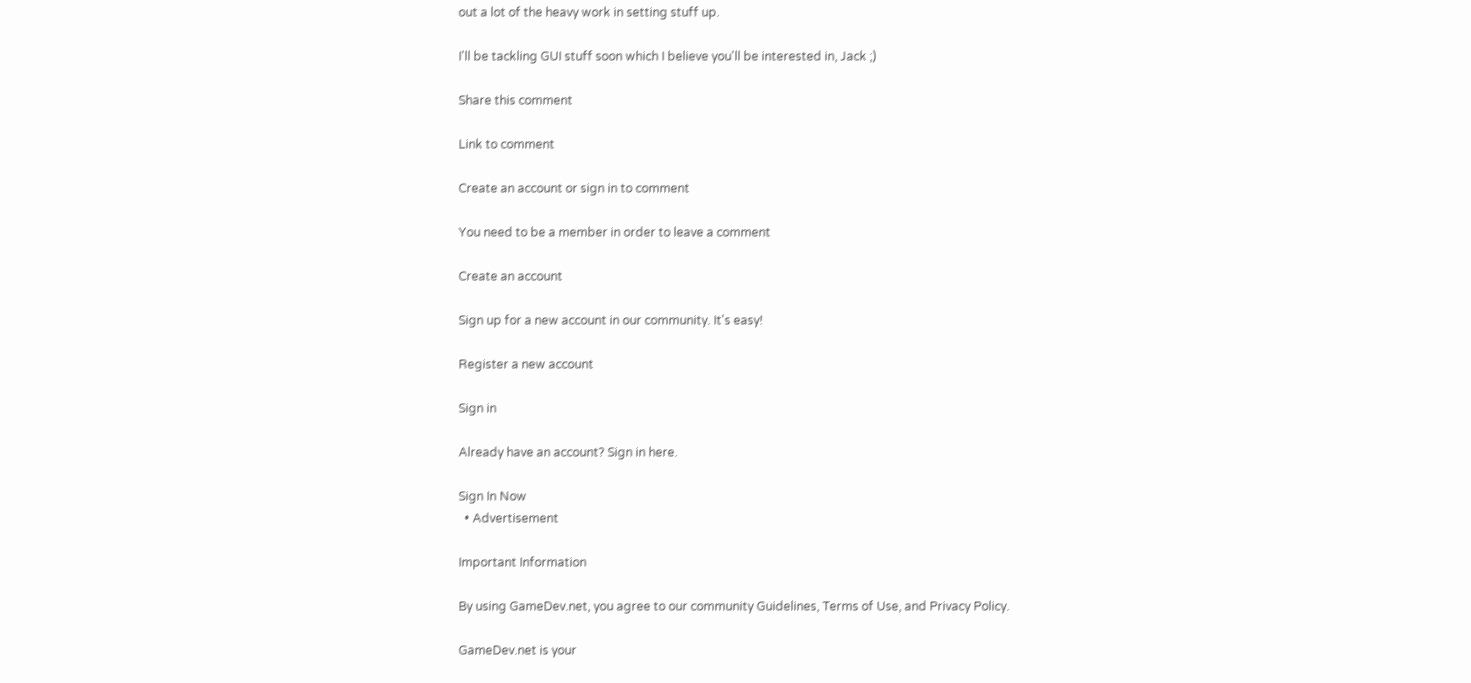out a lot of the heavy work in setting stuff up.

I'll be tackling GUI stuff soon which I believe you'll be interested in, Jack ;)

Share this comment

Link to comment

Create an account or sign in to comment

You need to be a member in order to leave a comment

Create an account

Sign up for a new account in our community. It's easy!

Register a new account

Sign in

Already have an account? Sign in here.

Sign In Now
  • Advertisement

Important Information

By using GameDev.net, you agree to our community Guidelines, Terms of Use, and Privacy Policy.

GameDev.net is your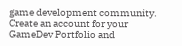game development community. Create an account for your GameDev Portfolio and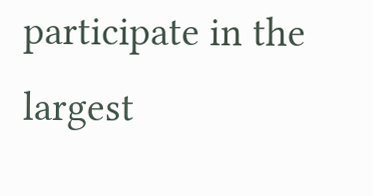participate in the largest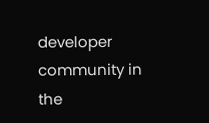developer community in the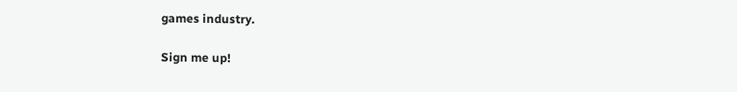games industry.

Sign me up!